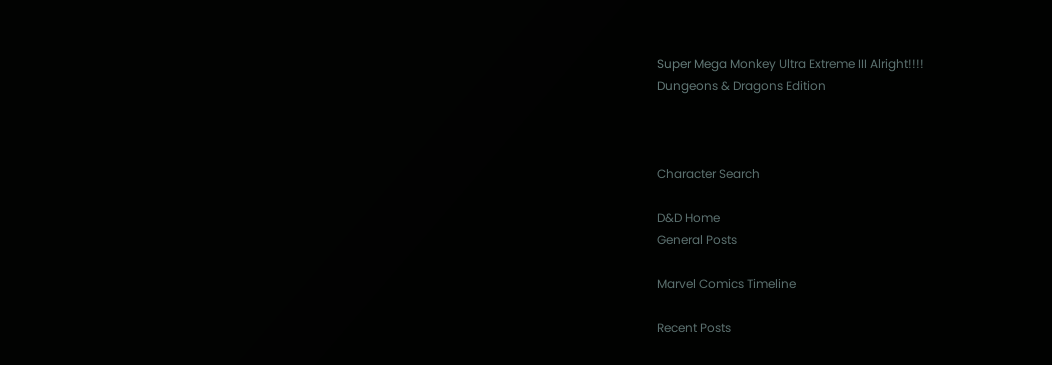Super Mega Monkey Ultra Extreme III Alright!!!!
Dungeons & Dragons Edition



Character Search

D&D Home
General Posts

Marvel Comics Timeline

Recent Posts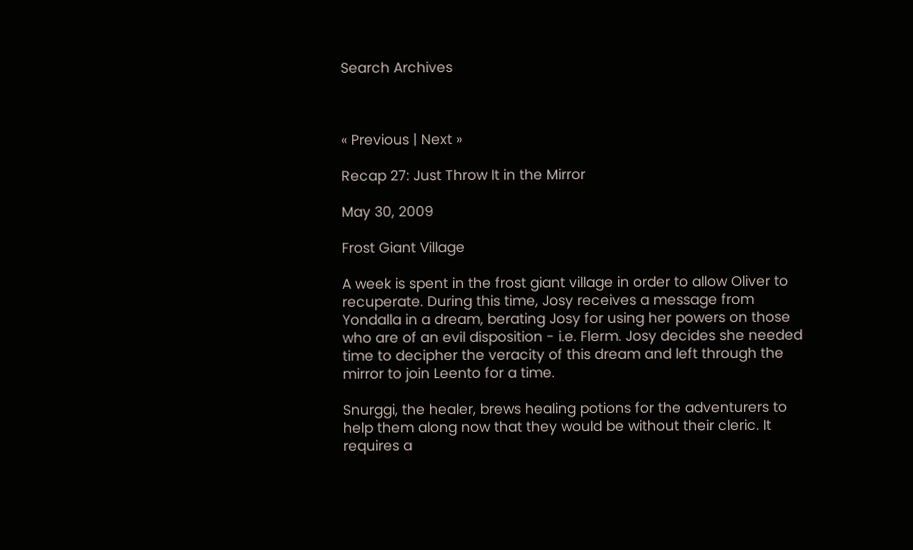Search Archives



« Previous | Next »

Recap 27: Just Throw It in the Mirror

May 30, 2009

Frost Giant Village

A week is spent in the frost giant village in order to allow Oliver to recuperate. During this time, Josy receives a message from Yondalla in a dream, berating Josy for using her powers on those who are of an evil disposition - i.e. Flerm. Josy decides she needed time to decipher the veracity of this dream and left through the mirror to join Leento for a time.

Snurggi, the healer, brews healing potions for the adventurers to help them along now that they would be without their cleric. It requires a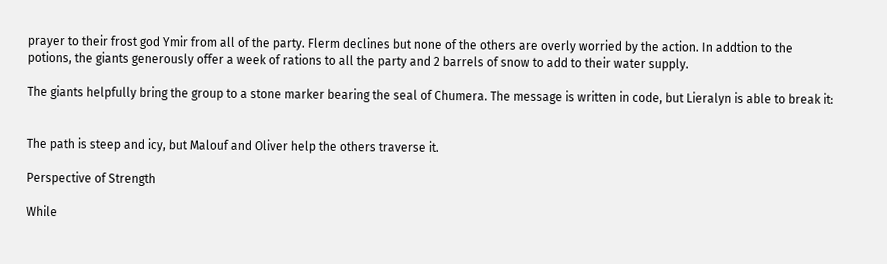prayer to their frost god Ymir from all of the party. Flerm declines but none of the others are overly worried by the action. In addtion to the potions, the giants generously offer a week of rations to all the party and 2 barrels of snow to add to their water supply.

The giants helpfully bring the group to a stone marker bearing the seal of Chumera. The message is written in code, but Lieralyn is able to break it:


The path is steep and icy, but Malouf and Oliver help the others traverse it.

Perspective of Strength

While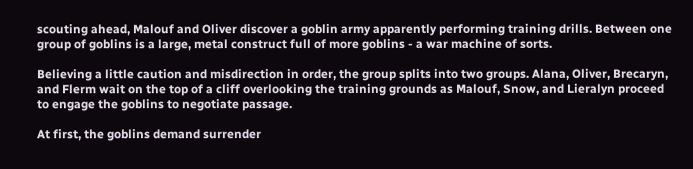scouting ahead, Malouf and Oliver discover a goblin army apparently performing training drills. Between one group of goblins is a large, metal construct full of more goblins - a war machine of sorts.

Believing a little caution and misdirection in order, the group splits into two groups. Alana, Oliver, Brecaryn, and Flerm wait on the top of a cliff overlooking the training grounds as Malouf, Snow, and Lieralyn proceed to engage the goblins to negotiate passage.

At first, the goblins demand surrender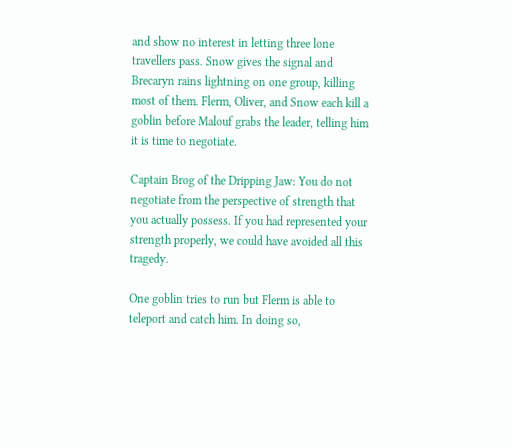and show no interest in letting three lone travellers pass. Snow gives the signal and Brecaryn rains lightning on one group, killing most of them. Flerm, Oliver, and Snow each kill a goblin before Malouf grabs the leader, telling him it is time to negotiate.

Captain Brog of the Dripping Jaw: You do not negotiate from the perspective of strength that you actually possess. If you had represented your strength properly, we could have avoided all this tragedy.

One goblin tries to run but Flerm is able to teleport and catch him. In doing so,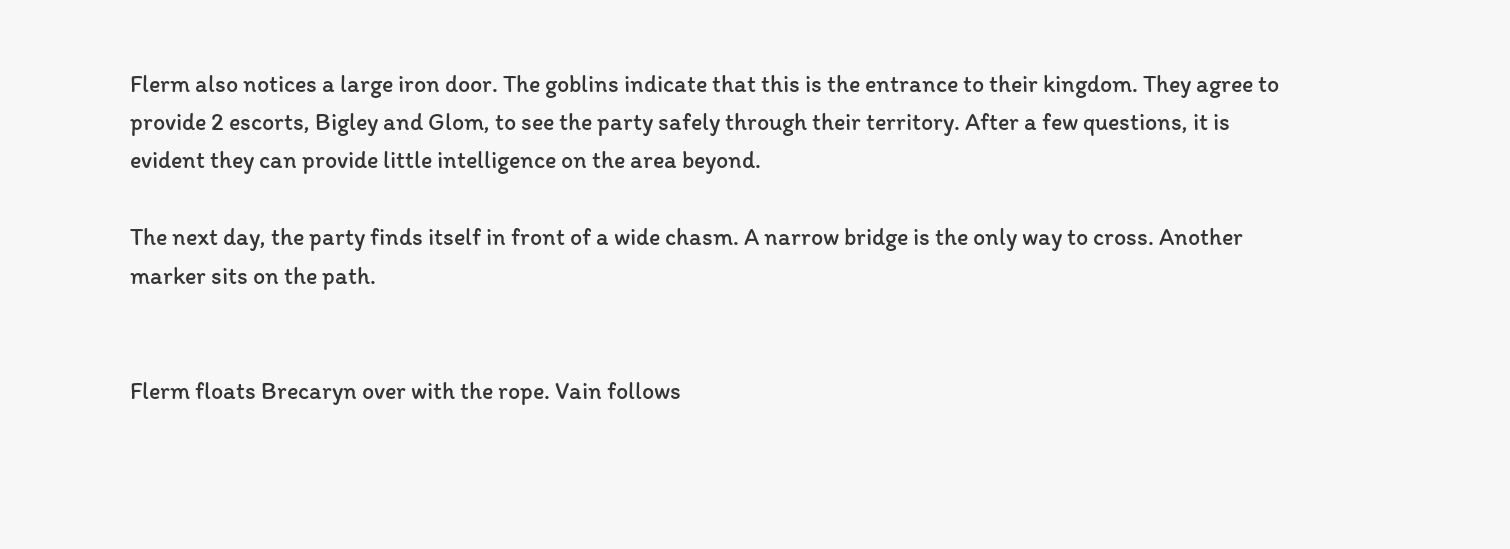Flerm also notices a large iron door. The goblins indicate that this is the entrance to their kingdom. They agree to provide 2 escorts, Bigley and Glom, to see the party safely through their territory. After a few questions, it is evident they can provide little intelligence on the area beyond.

The next day, the party finds itself in front of a wide chasm. A narrow bridge is the only way to cross. Another marker sits on the path.


Flerm floats Brecaryn over with the rope. Vain follows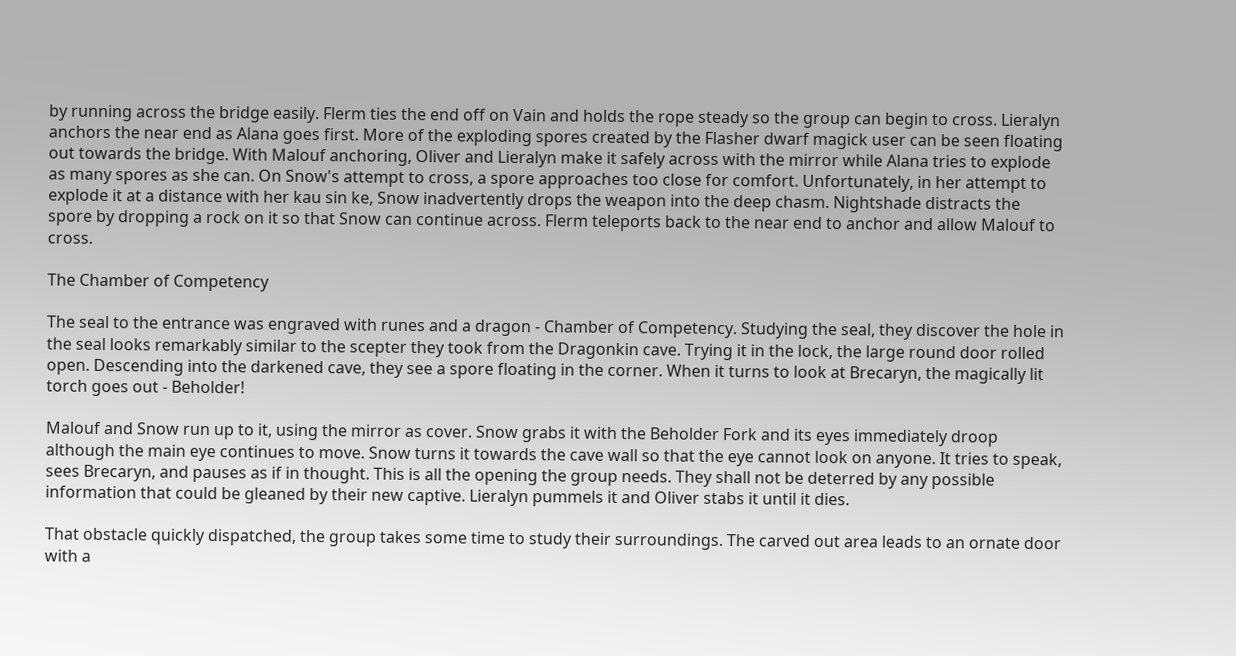by running across the bridge easily. Flerm ties the end off on Vain and holds the rope steady so the group can begin to cross. Lieralyn anchors the near end as Alana goes first. More of the exploding spores created by the Flasher dwarf magick user can be seen floating out towards the bridge. With Malouf anchoring, Oliver and Lieralyn make it safely across with the mirror while Alana tries to explode as many spores as she can. On Snow's attempt to cross, a spore approaches too close for comfort. Unfortunately, in her attempt to explode it at a distance with her kau sin ke, Snow inadvertently drops the weapon into the deep chasm. Nightshade distracts the spore by dropping a rock on it so that Snow can continue across. Flerm teleports back to the near end to anchor and allow Malouf to cross.

The Chamber of Competency

The seal to the entrance was engraved with runes and a dragon - Chamber of Competency. Studying the seal, they discover the hole in the seal looks remarkably similar to the scepter they took from the Dragonkin cave. Trying it in the lock, the large round door rolled open. Descending into the darkened cave, they see a spore floating in the corner. When it turns to look at Brecaryn, the magically lit torch goes out - Beholder!

Malouf and Snow run up to it, using the mirror as cover. Snow grabs it with the Beholder Fork and its eyes immediately droop although the main eye continues to move. Snow turns it towards the cave wall so that the eye cannot look on anyone. It tries to speak, sees Brecaryn, and pauses as if in thought. This is all the opening the group needs. They shall not be deterred by any possible information that could be gleaned by their new captive. Lieralyn pummels it and Oliver stabs it until it dies.

That obstacle quickly dispatched, the group takes some time to study their surroundings. The carved out area leads to an ornate door with a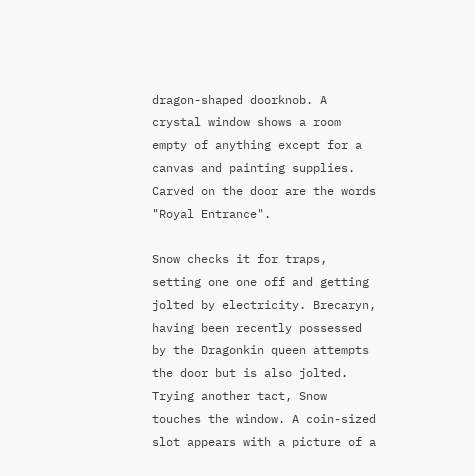dragon-shaped doorknob. A crystal window shows a room empty of anything except for a canvas and painting supplies. Carved on the door are the words "Royal Entrance".

Snow checks it for traps, setting one one off and getting jolted by electricity. Brecaryn, having been recently possessed by the Dragonkin queen attempts the door but is also jolted. Trying another tact, Snow touches the window. A coin-sized slot appears with a picture of a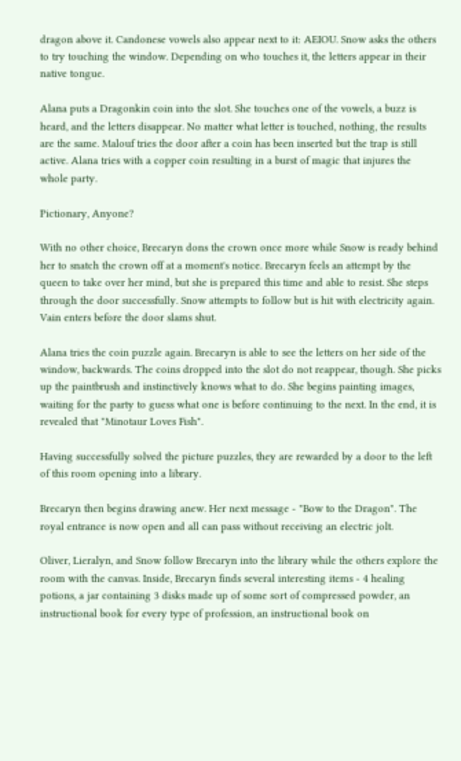dragon above it. Candonese vowels also appear next to it: AEIOU. Snow asks the others to try touching the window. Depending on who touches it, the letters appear in their native tongue.

Alana puts a Dragonkin coin into the slot. She touches one of the vowels, a buzz is heard, and the letters disappear. No matter what letter is touched, nothing, the results are the same. Malouf tries the door after a coin has been inserted but the trap is still active. Alana tries with a copper coin resulting in a burst of magic that injures the whole party.

Pictionary, Anyone?

With no other choice, Brecaryn dons the crown once more while Snow is ready behind her to snatch the crown off at a moment's notice. Brecaryn feels an attempt by the queen to take over her mind, but she is prepared this time and able to resist. She steps through the door successfully. Snow attempts to follow but is hit with electricity again. Vain enters before the door slams shut.

Alana tries the coin puzzle again. Brecaryn is able to see the letters on her side of the window, backwards. The coins dropped into the slot do not reappear, though. She picks up the paintbrush and instinctively knows what to do. She begins painting images, waiting for the party to guess what one is before continuing to the next. In the end, it is revealed that "Minotaur Loves Fish".

Having successfully solved the picture puzzles, they are rewarded by a door to the left of this room opening into a library.

Brecaryn then begins drawing anew. Her next message - "Bow to the Dragon". The royal entrance is now open and all can pass without receiving an electric jolt.

Oliver, Lieralyn, and Snow follow Brecaryn into the library while the others explore the room with the canvas. Inside, Brecaryn finds several interesting items - 4 healing potions, a jar containing 3 disks made up of some sort of compressed powder, an instructional book for every type of profession, an instructional book on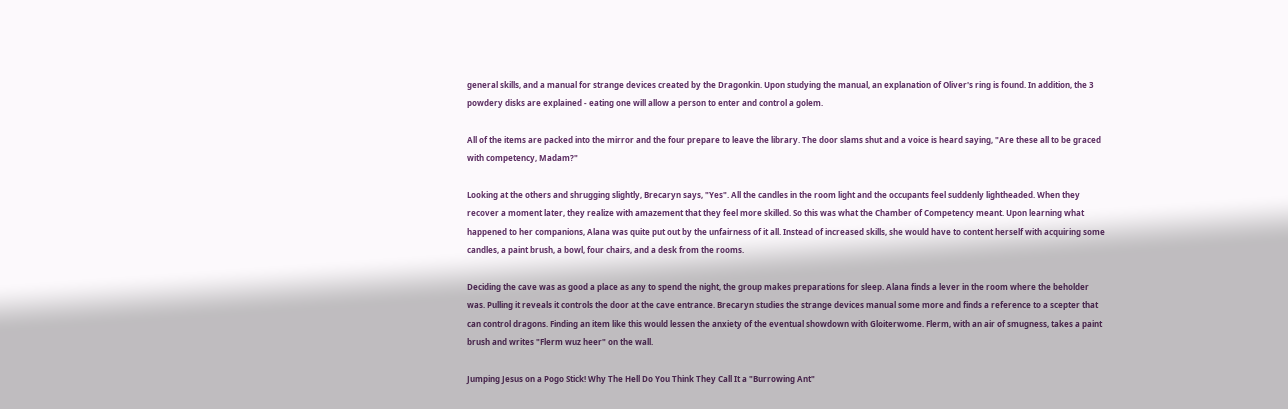general skills, and a manual for strange devices created by the Dragonkin. Upon studying the manual, an explanation of Oliver's ring is found. In addition, the 3 powdery disks are explained - eating one will allow a person to enter and control a golem.

All of the items are packed into the mirror and the four prepare to leave the library. The door slams shut and a voice is heard saying, "Are these all to be graced with competency, Madam?"

Looking at the others and shrugging slightly, Brecaryn says, "Yes". All the candles in the room light and the occupants feel suddenly lightheaded. When they recover a moment later, they realize with amazement that they feel more skilled. So this was what the Chamber of Competency meant. Upon learning what happened to her companions, Alana was quite put out by the unfairness of it all. Instead of increased skills, she would have to content herself with acquiring some candles, a paint brush, a bowl, four chairs, and a desk from the rooms.

Deciding the cave was as good a place as any to spend the night, the group makes preparations for sleep. Alana finds a lever in the room where the beholder was. Pulling it reveals it controls the door at the cave entrance. Brecaryn studies the strange devices manual some more and finds a reference to a scepter that can control dragons. Finding an item like this would lessen the anxiety of the eventual showdown with Gloiterwome. Flerm, with an air of smugness, takes a paint brush and writes "Flerm wuz heer" on the wall.

Jumping Jesus on a Pogo Stick! Why The Hell Do You Think They Call It a "Burrowing Ant"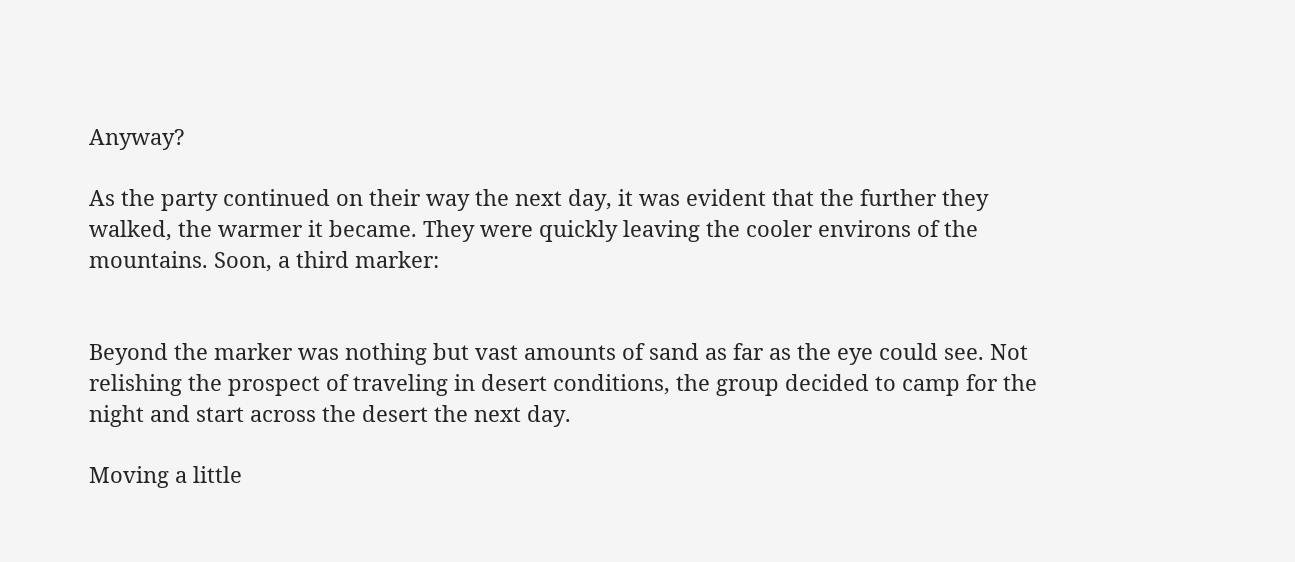Anyway?

As the party continued on their way the next day, it was evident that the further they walked, the warmer it became. They were quickly leaving the cooler environs of the mountains. Soon, a third marker:


Beyond the marker was nothing but vast amounts of sand as far as the eye could see. Not relishing the prospect of traveling in desert conditions, the group decided to camp for the night and start across the desert the next day.

Moving a little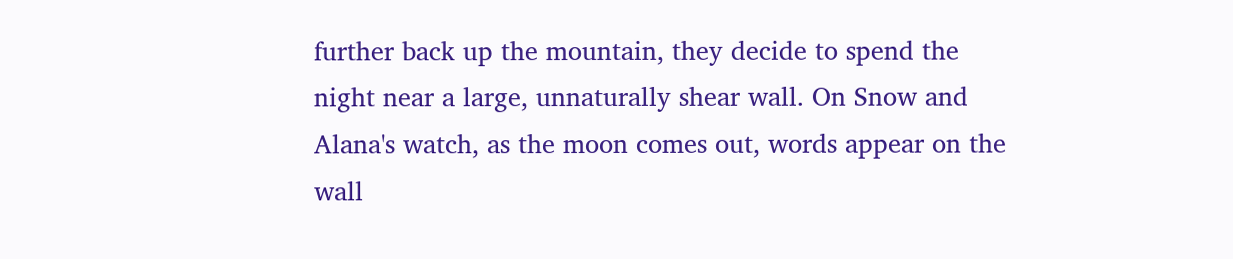further back up the mountain, they decide to spend the night near a large, unnaturally shear wall. On Snow and Alana's watch, as the moon comes out, words appear on the wall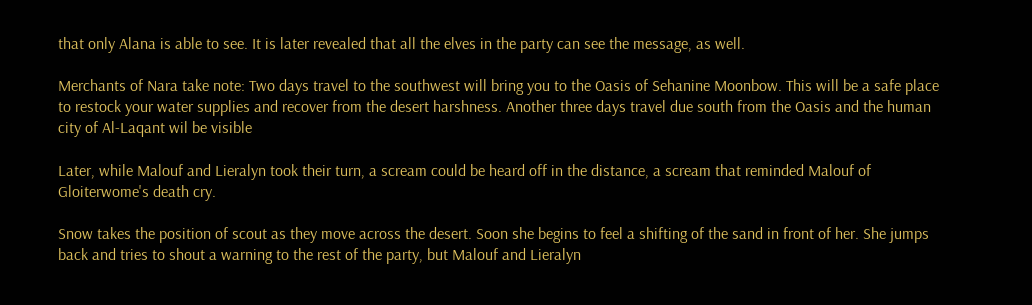that only Alana is able to see. It is later revealed that all the elves in the party can see the message, as well.

Merchants of Nara take note: Two days travel to the southwest will bring you to the Oasis of Sehanine Moonbow. This will be a safe place to restock your water supplies and recover from the desert harshness. Another three days travel due south from the Oasis and the human city of Al-Laqant wil be visible

Later, while Malouf and Lieralyn took their turn, a scream could be heard off in the distance, a scream that reminded Malouf of Gloiterwome's death cry.

Snow takes the position of scout as they move across the desert. Soon she begins to feel a shifting of the sand in front of her. She jumps back and tries to shout a warning to the rest of the party, but Malouf and Lieralyn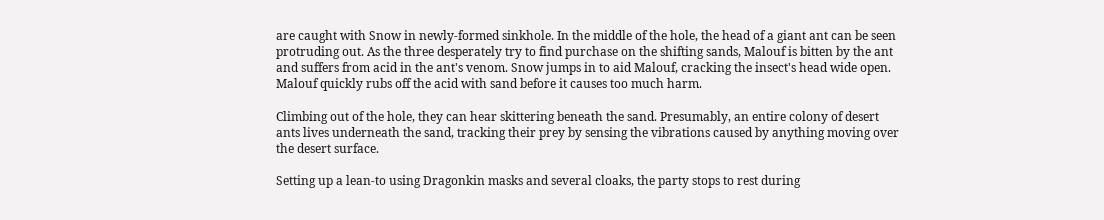are caught with Snow in newly-formed sinkhole. In the middle of the hole, the head of a giant ant can be seen protruding out. As the three desperately try to find purchase on the shifting sands, Malouf is bitten by the ant and suffers from acid in the ant's venom. Snow jumps in to aid Malouf, cracking the insect's head wide open. Malouf quickly rubs off the acid with sand before it causes too much harm.

Climbing out of the hole, they can hear skittering beneath the sand. Presumably, an entire colony of desert ants lives underneath the sand, tracking their prey by sensing the vibrations caused by anything moving over the desert surface.

Setting up a lean-to using Dragonkin masks and several cloaks, the party stops to rest during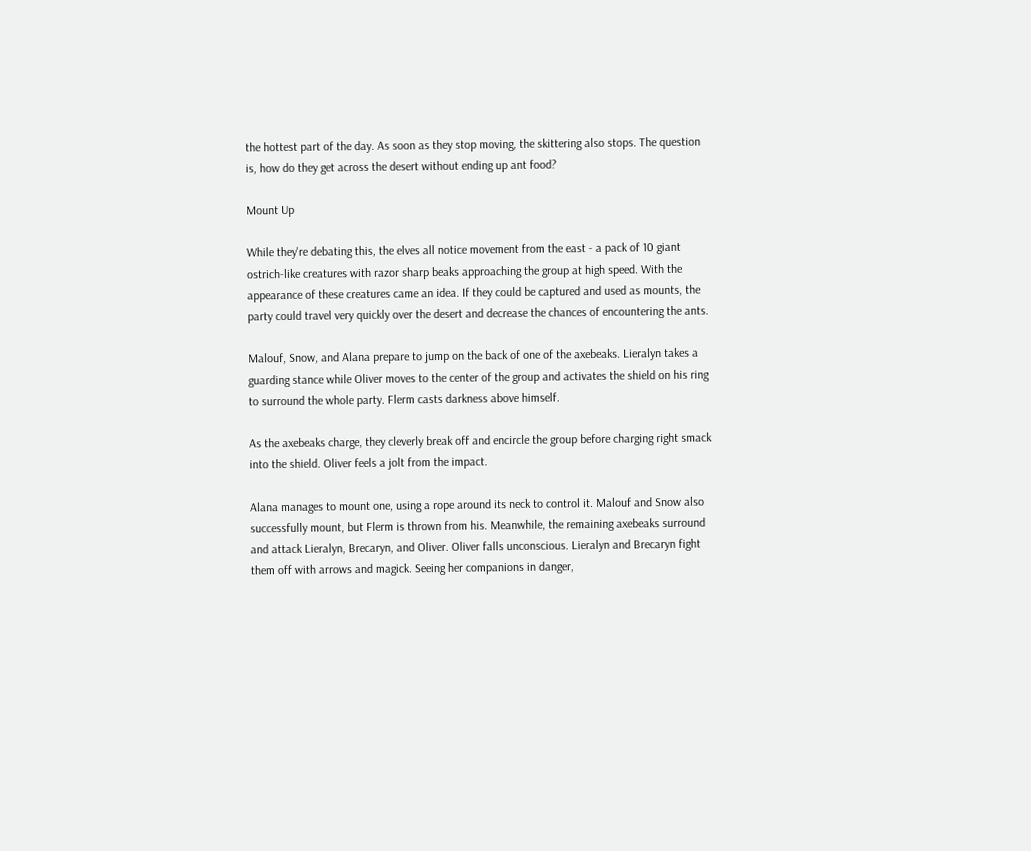the hottest part of the day. As soon as they stop moving, the skittering also stops. The question is, how do they get across the desert without ending up ant food?

Mount Up

While they're debating this, the elves all notice movement from the east - a pack of 10 giant ostrich-like creatures with razor sharp beaks approaching the group at high speed. With the appearance of these creatures came an idea. If they could be captured and used as mounts, the party could travel very quickly over the desert and decrease the chances of encountering the ants.

Malouf, Snow, and Alana prepare to jump on the back of one of the axebeaks. Lieralyn takes a guarding stance while Oliver moves to the center of the group and activates the shield on his ring to surround the whole party. Flerm casts darkness above himself.

As the axebeaks charge, they cleverly break off and encircle the group before charging right smack into the shield. Oliver feels a jolt from the impact.

Alana manages to mount one, using a rope around its neck to control it. Malouf and Snow also successfully mount, but Flerm is thrown from his. Meanwhile, the remaining axebeaks surround and attack Lieralyn, Brecaryn, and Oliver. Oliver falls unconscious. Lieralyn and Brecaryn fight them off with arrows and magick. Seeing her companions in danger,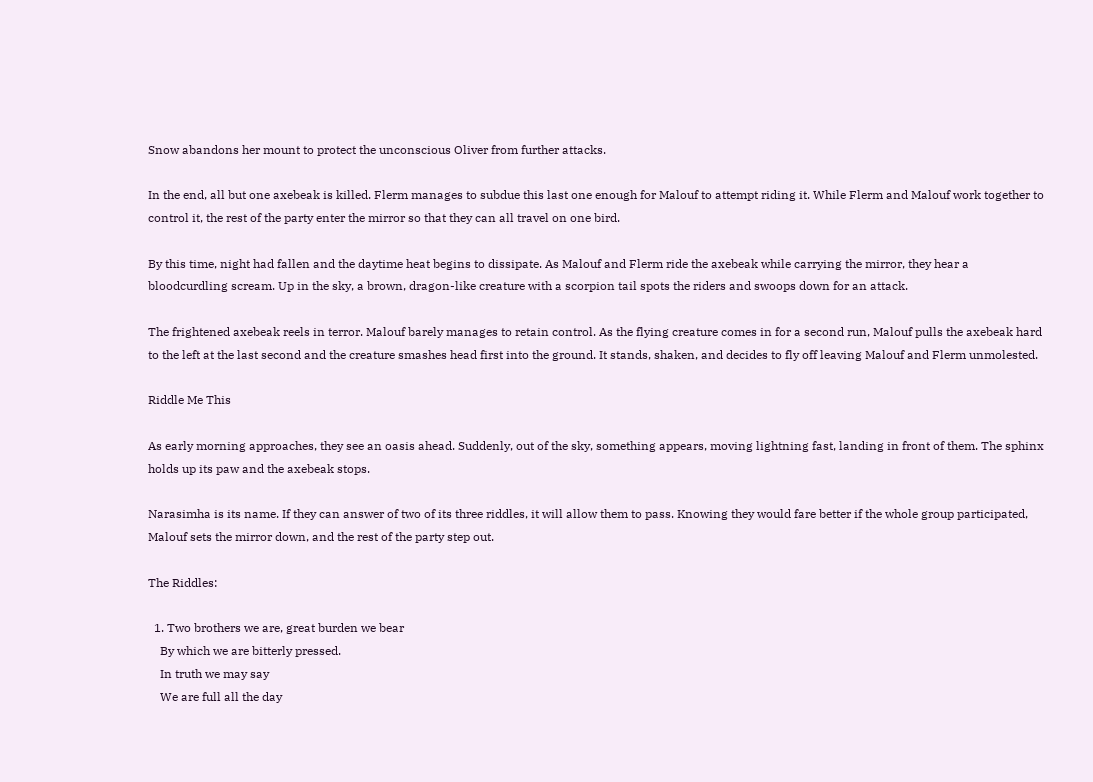Snow abandons her mount to protect the unconscious Oliver from further attacks.

In the end, all but one axebeak is killed. Flerm manages to subdue this last one enough for Malouf to attempt riding it. While Flerm and Malouf work together to control it, the rest of the party enter the mirror so that they can all travel on one bird.

By this time, night had fallen and the daytime heat begins to dissipate. As Malouf and Flerm ride the axebeak while carrying the mirror, they hear a bloodcurdling scream. Up in the sky, a brown, dragon-like creature with a scorpion tail spots the riders and swoops down for an attack.

The frightened axebeak reels in terror. Malouf barely manages to retain control. As the flying creature comes in for a second run, Malouf pulls the axebeak hard to the left at the last second and the creature smashes head first into the ground. It stands, shaken, and decides to fly off leaving Malouf and Flerm unmolested.

Riddle Me This

As early morning approaches, they see an oasis ahead. Suddenly, out of the sky, something appears, moving lightning fast, landing in front of them. The sphinx holds up its paw and the axebeak stops.

Narasimha is its name. If they can answer of two of its three riddles, it will allow them to pass. Knowing they would fare better if the whole group participated, Malouf sets the mirror down, and the rest of the party step out.

The Riddles:

  1. Two brothers we are, great burden we bear
    By which we are bitterly pressed.
    In truth we may say
    We are full all the day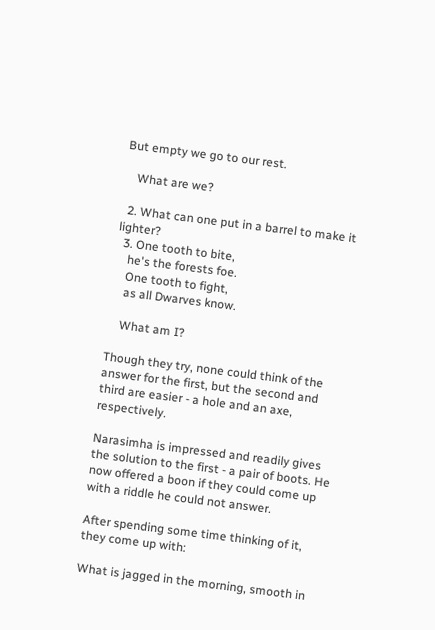But empty we go to our rest.

    What are we?

  2. What can one put in a barrel to make it lighter?
  3. One tooth to bite,
    he's the forests foe.
    One tooth to fight,
    as all Dwarves know.

    What am I?

Though they try, none could think of the answer for the first, but the second and third are easier - a hole and an axe, respectively.

Narasimha is impressed and readily gives the solution to the first - a pair of boots. He now offered a boon if they could come up with a riddle he could not answer.

After spending some time thinking of it, they come up with:

What is jagged in the morning, smooth in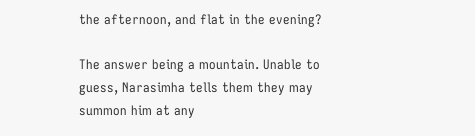the afternoon, and flat in the evening?

The answer being a mountain. Unable to guess, Narasimha tells them they may summon him at any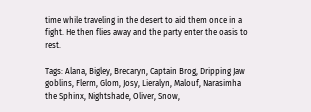time while traveling in the desert to aid them once in a fight. He then flies away and the party enter the oasis to rest.

Tags: Alana, Bigley, Brecaryn, Captain Brog, Dripping Jaw goblins, Flerm, Glom, Josy, Lieralyn, Malouf, Narasimha the Sphinx, Nightshade, Oliver, Snow,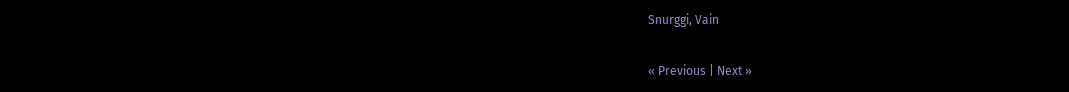Snurggi, Vain

« Previous | Next »